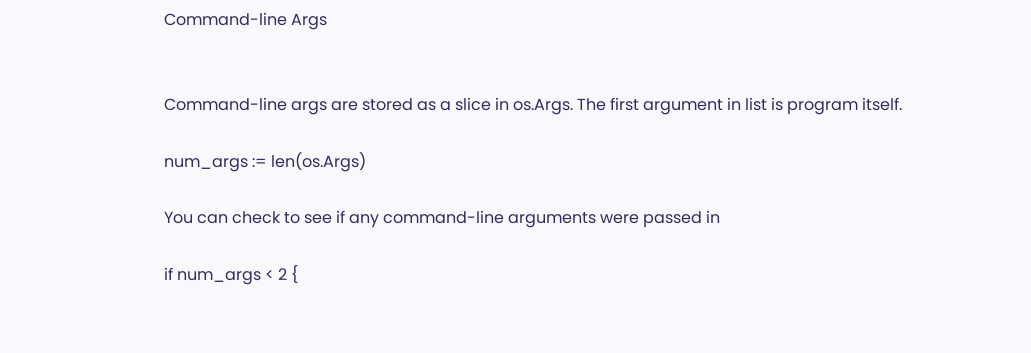Command-line Args


Command-line args are stored as a slice in os.Args. The first argument in list is program itself.

num_args := len(os.Args)

You can check to see if any command-line arguments were passed in

if num_args < 2 {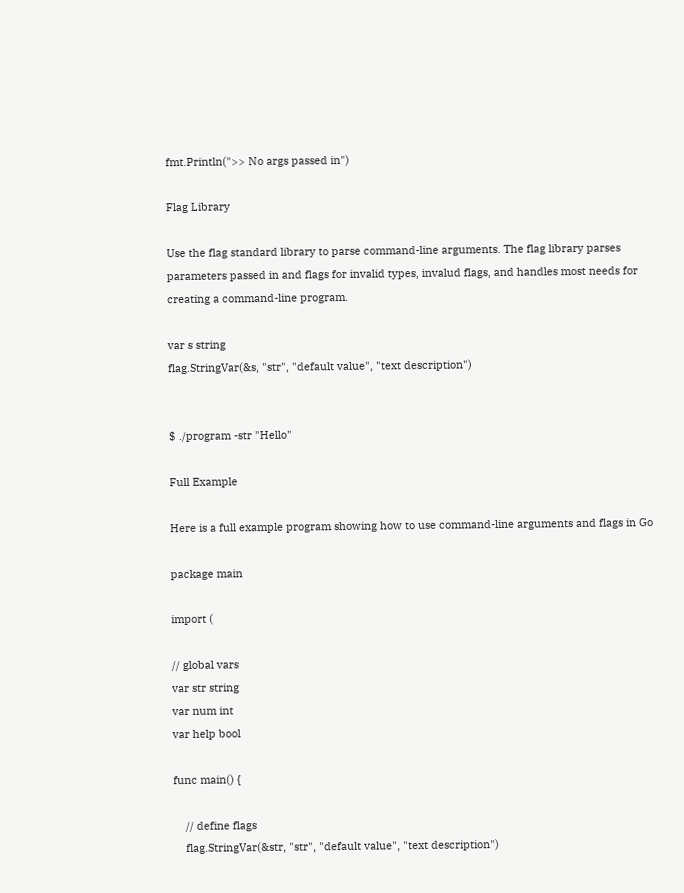fmt.Println(">> No args passed in")

Flag Library

Use the flag standard library to parse command-line arguments. The flag library parses parameters passed in and flags for invalid types, invalud flags, and handles most needs for creating a command-line program.

var s string
flag.StringVar(&s, "str", "default value", "text description")


$ ./program -str "Hello"

Full Example

Here is a full example program showing how to use command-line arguments and flags in Go

package main

import (

// global vars
var str string
var num int
var help bool

func main() {

    // define flags
    flag.StringVar(&str, "str", "default value", "text description")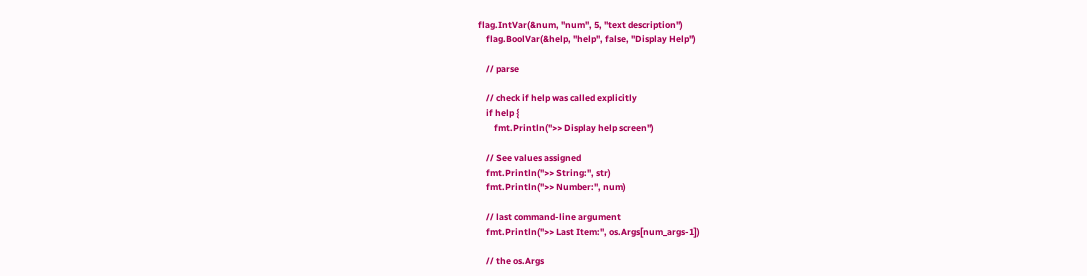flag.IntVar(&num, "num", 5, "text description")
    flag.BoolVar(&help, "help", false, "Display Help")

    // parse

    // check if help was called explicitly
    if help {
        fmt.Println(">> Display help screen")

    // See values assigned
    fmt.Println(">> String:", str)
    fmt.Println(">> Number:", num)

    // last command-line argument
    fmt.Println(">> Last Item:", os.Args[num_args-1])

    // the os.Args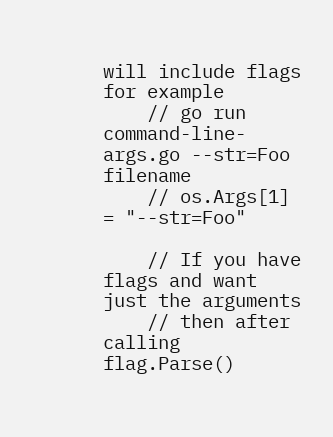will include flags for example
    // go run command-line-args.go --str=Foo filename
    // os.Args[1] = "--str=Foo"

    // If you have flags and want just the arguments
    // then after calling flag.Parse()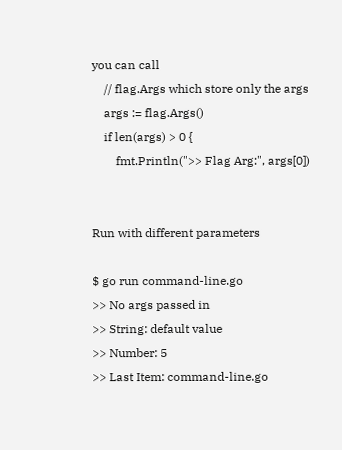you can call
    // flag.Args which store only the args
    args := flag.Args()
    if len(args) > 0 {
        fmt.Println(">> Flag Arg:", args[0])


Run with different parameters

$ go run command-line.go
>> No args passed in
>> String: default value
>> Number: 5
>> Last Item: command-line.go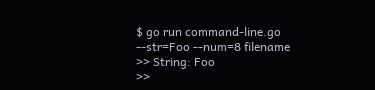$ go run command-line.go --str=Foo --num=8 filename
>> String: Foo
>>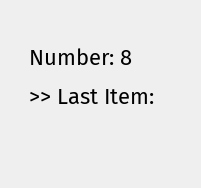Number: 8
>> Last Item: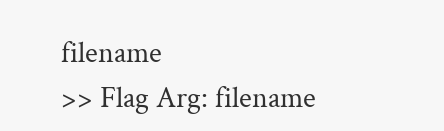filename
>> Flag Arg: filename